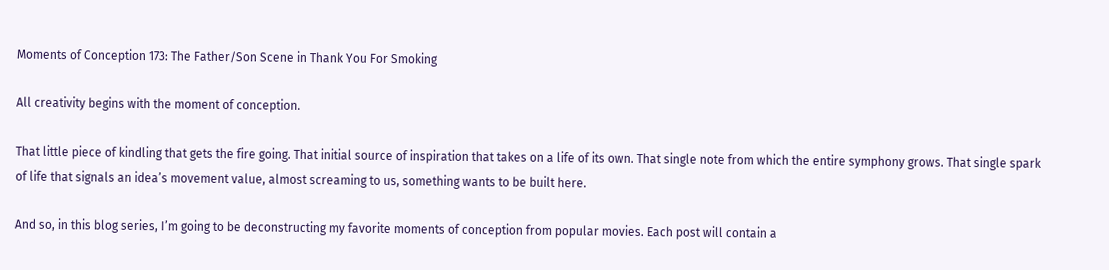Moments of Conception 173: The Father/Son Scene in Thank You For Smoking

All creativity begins with the moment of conception.

That little piece of kindling that gets the fire going. That initial source of inspiration that takes on a life of its own. That single note from which the entire symphony grows. That single spark of life that signals an idea’s movement value, almost screaming to us, something wants to be built here.

And so, in this blog series, I’m going to be deconstructing my favorite moments of conception from popular movies. Each post will contain a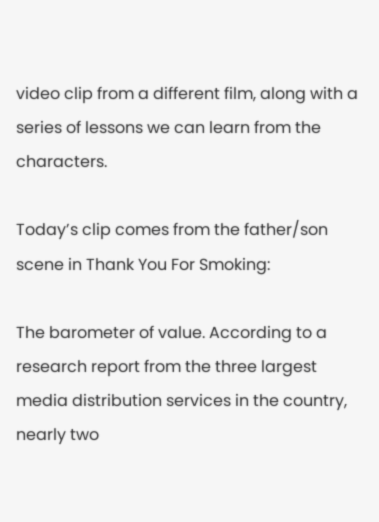video clip from a different film, along with a series of lessons we can learn from the characters.

Today’s clip comes from the father/son scene in Thank You For Smoking:

The barometer of value. According to a research report from the three largest
media distribution services in the country, nearly two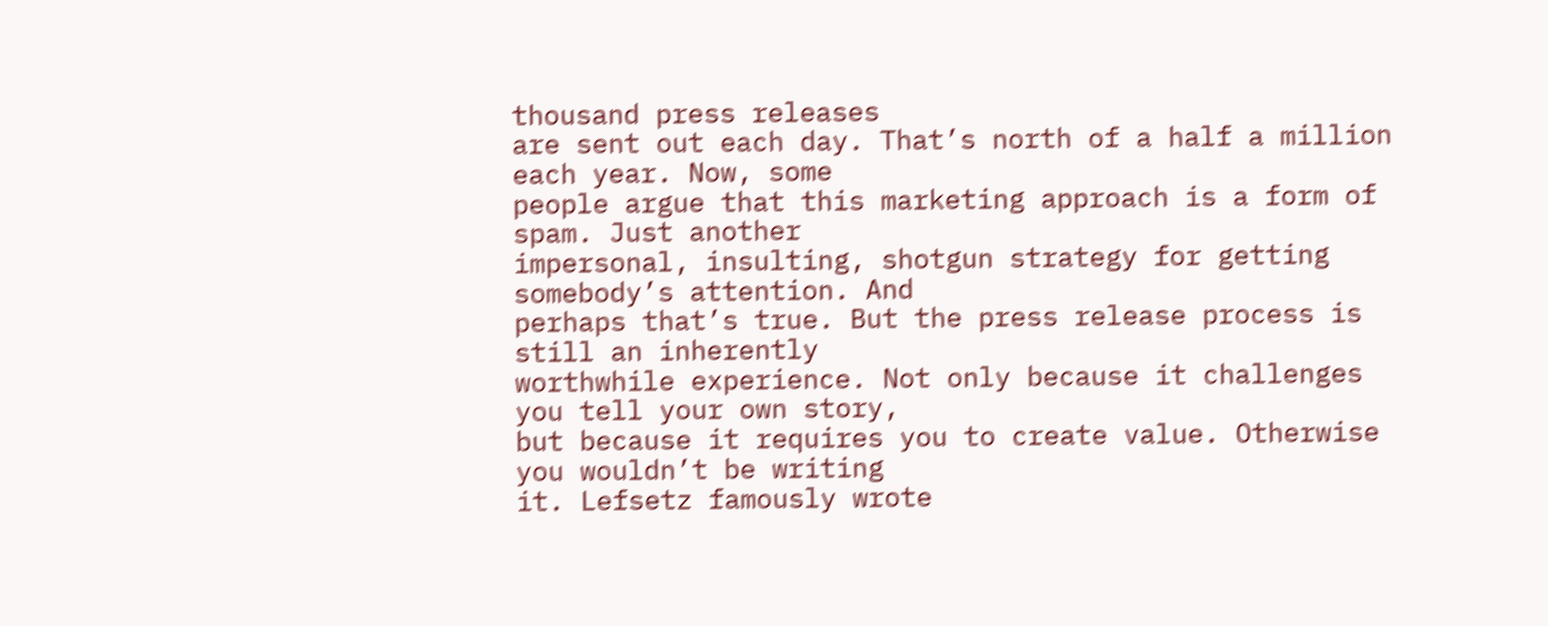thousand press releases
are sent out each day. That’s north of a half a million each year. Now, some
people argue that this marketing approach is a form of spam. Just another
impersonal, insulting, shotgun strategy for getting somebody’s attention. And
perhaps that’s true. But the press release process is still an inherently
worthwhile experience. Not only because it challenges you tell your own story,
but because it requires you to create value. Otherwise you wouldn’t be writing
it. Lefsetz famously wrote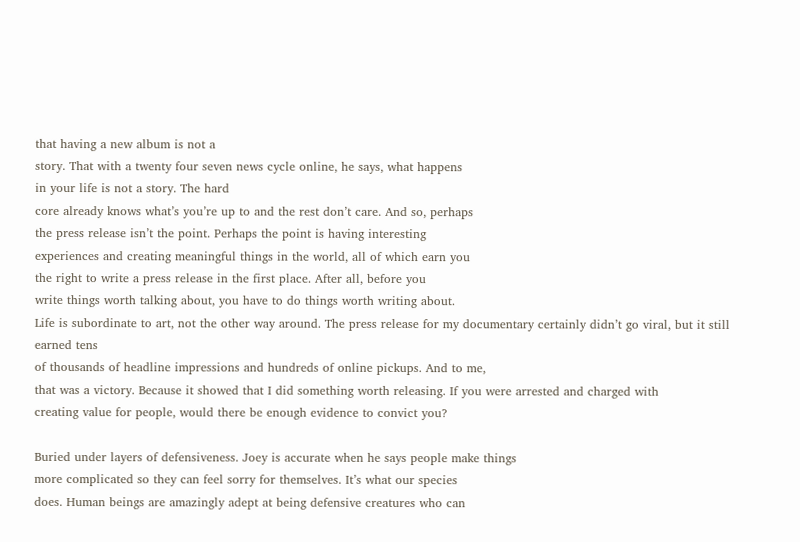that having a new album is not a
story. That with a twenty four seven news cycle online, he says, what happens
in your life is not a story. The hard
core already knows what’s you’re up to and the rest don’t care. And so, perhaps
the press release isn’t the point. Perhaps the point is having interesting
experiences and creating meaningful things in the world, all of which earn you
the right to write a press release in the first place. After all, before you
write things worth talking about, you have to do things worth writing about.
Life is subordinate to art, not the other way around. The press release for my documentary certainly didn’t go viral, but it still earned tens
of thousands of headline impressions and hundreds of online pickups. And to me,
that was a victory. Because it showed that I did something worth releasing. If you were arrested and charged with
creating value for people, would there be enough evidence to convict you?

Buried under layers of defensiveness. Joey is accurate when he says people make things
more complicated so they can feel sorry for themselves. It’s what our species
does. Human beings are amazingly adept at being defensive creatures who can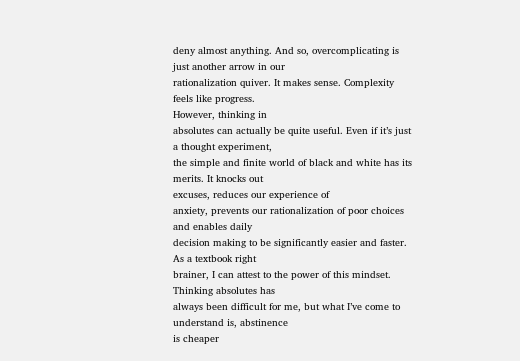deny almost anything. And so, overcomplicating is just another arrow in our
rationalization quiver. It makes sense. Complexity feels like progress.
However, thinking in
absolutes can actually be quite useful. Even if it’s just a thought experiment,
the simple and finite world of black and white has its merits. It knocks out
excuses, reduces our experience of
anxiety, prevents our rationalization of poor choices and enables daily
decision making to be significantly easier and faster. As a textbook right
brainer, I can attest to the power of this mindset. Thinking absolutes has
always been difficult for me, but what I’ve come to understand is, abstinence
is cheaper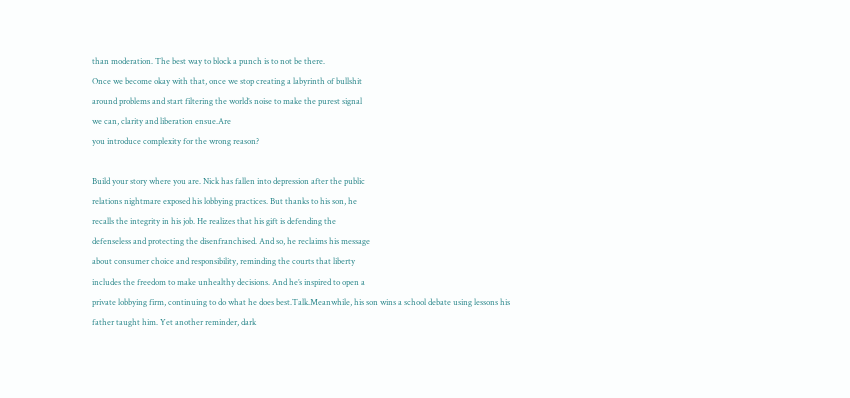than moderation. The best way to block a punch is to not be there.
Once we become okay with that, once we stop creating a labyrinth of bullshit
around problems and start filtering the world’s noise to make the purest signal
we can, clarity and liberation ensue.Are
you introduce complexity for the wrong reason?

Build your story where you are. Nick has fallen into depression after the public
relations nightmare exposed his lobbying practices. But thanks to his son, he
recalls the integrity in his job. He realizes that his gift is defending the
defenseless and protecting the disenfranchised. And so, he reclaims his message
about consumer choice and responsibility, reminding the courts that liberty
includes the freedom to make unhealthy decisions. And he’s inspired to open a
private lobbying firm, continuing to do what he does best.Talk.Meanwhile, his son wins a school debate using lessons his
father taught him. Yet another reminder, dark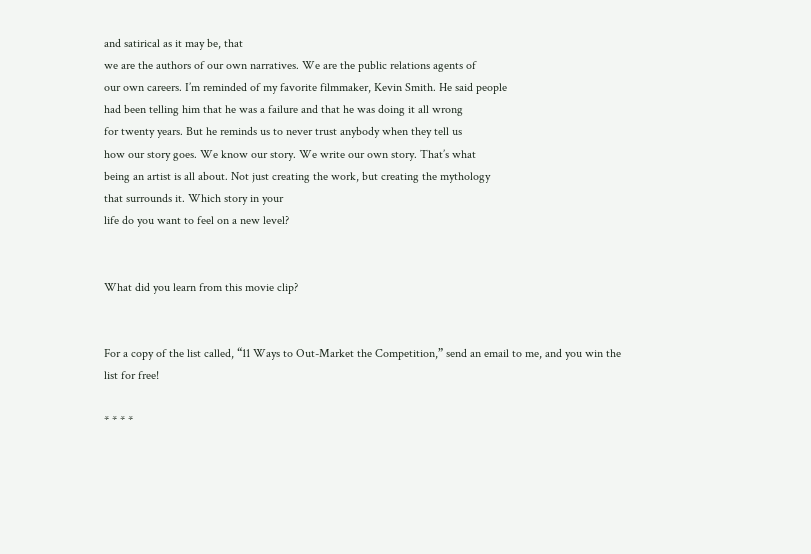and satirical as it may be, that
we are the authors of our own narratives. We are the public relations agents of
our own careers. I’m reminded of my favorite filmmaker, Kevin Smith. He said people
had been telling him that he was a failure and that he was doing it all wrong
for twenty years. But he reminds us to never trust anybody when they tell us
how our story goes. We know our story. We write our own story. That’s what
being an artist is all about. Not just creating the work, but creating the mythology
that surrounds it. Which story in your
life do you want to feel on a new level?


What did you learn from this movie clip?


For a copy of the list called, “11 Ways to Out-Market the Competition,” send an email to me, and you win the list for free!

* * * *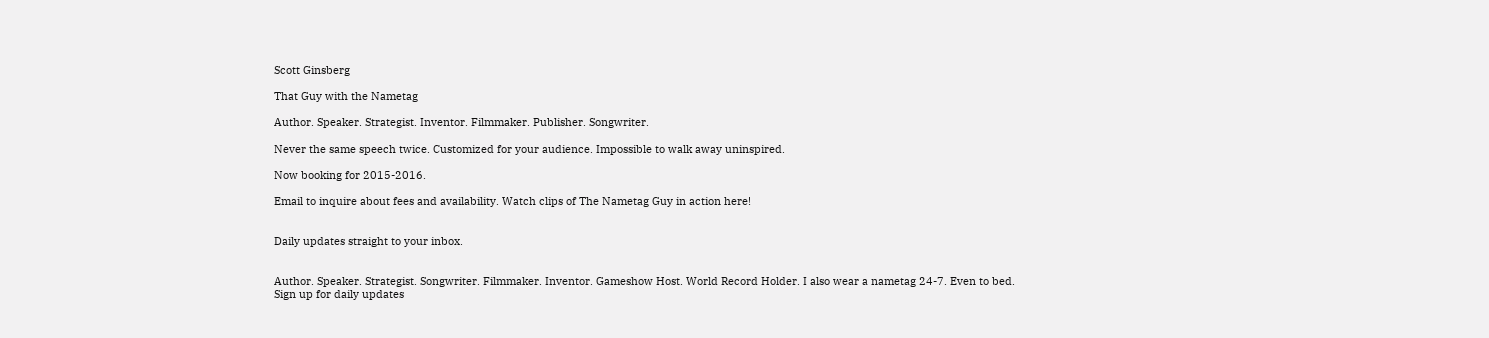Scott Ginsberg

That Guy with the Nametag

Author. Speaker. Strategist. Inventor. Filmmaker. Publisher. Songwriter.

Never the same speech twice. Customized for your audience. Impossible to walk away uninspired.

Now booking for 2015-2016.

Email to inquire about fees and availability. Watch clips of The Nametag Guy in action here!


Daily updates straight to your inbox.


Author. Speaker. Strategist. Songwriter. Filmmaker. Inventor. Gameshow Host. World Record Holder. I also wear a nametag 24-7. Even to bed.
Sign up for daily updates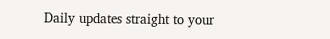Daily updates straight to your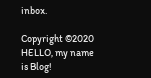inbox.

Copyright ©2020 HELLO, my name is Blog!